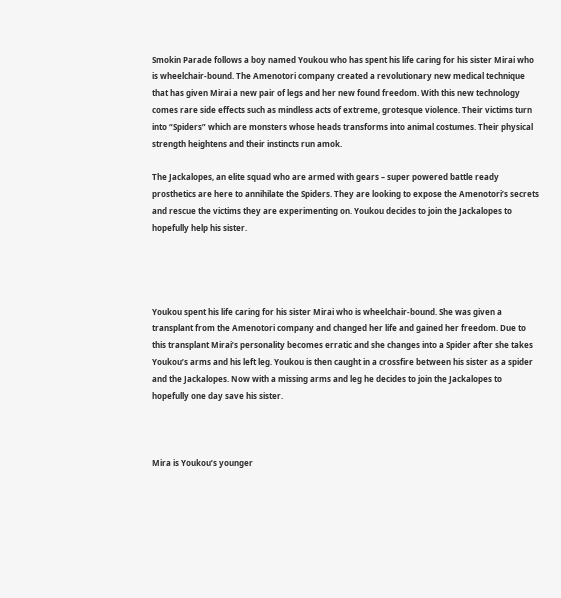Smokin Parade follows a boy named Youkou who has spent his life caring for his sister Mirai who is wheelchair-bound. The Amenotori company created a revolutionary new medical technique that has given Mirai a new pair of legs and her new found freedom. With this new technology comes rare side effects such as mindless acts of extreme, grotesque violence. Their victims turn into “Spiders” which are monsters whose heads transforms into animal costumes. Their physical strength heightens and their instincts run amok.

The Jackalopes, an elite squad who are armed with gears – super powered battle ready prosthetics are here to annihilate the Spiders. They are looking to expose the Amenotori’s secrets and rescue the victims they are experimenting on. Youkou decides to join the Jackalopes to hopefully help his sister.




Youkou spent his life caring for his sister Mirai who is wheelchair-bound. She was given a transplant from the Amenotori company and changed her life and gained her freedom. Due to this transplant Mirai’s personality becomes erratic and she changes into a Spider after she takes Youkou’s arms and his left leg. Youkou is then caught in a crossfire between his sister as a spider and the Jackalopes. Now with a missing arms and leg he decides to join the Jackalopes to hopefully one day save his sister.



Mira is Youkou’s younger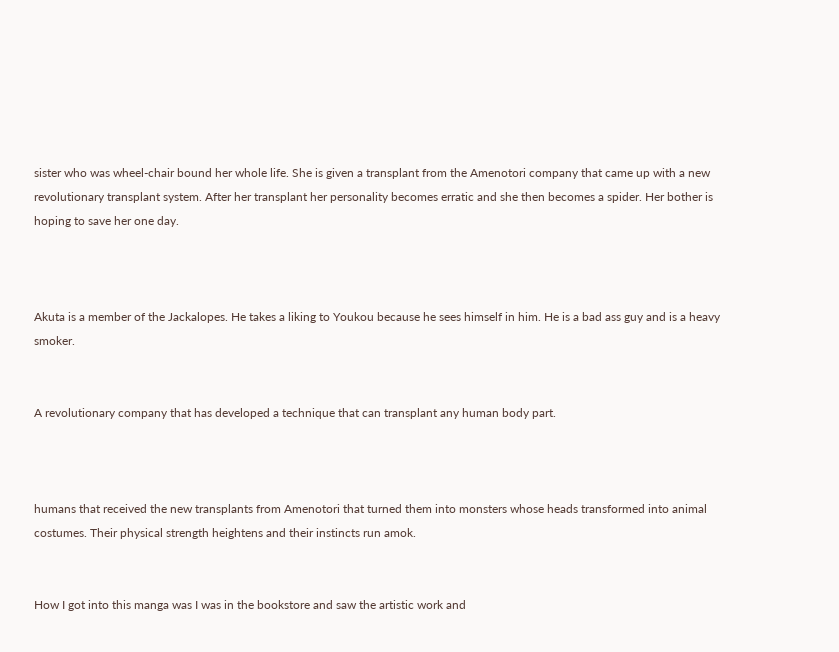sister who was wheel-chair bound her whole life. She is given a transplant from the Amenotori company that came up with a new revolutionary transplant system. After her transplant her personality becomes erratic and she then becomes a spider. Her bother is hoping to save her one day.



Akuta is a member of the Jackalopes. He takes a liking to Youkou because he sees himself in him. He is a bad ass guy and is a heavy smoker.


A revolutionary company that has developed a technique that can transplant any human body part.



humans that received the new transplants from Amenotori that turned them into monsters whose heads transformed into animal costumes. Their physical strength heightens and their instincts run amok.


How I got into this manga was I was in the bookstore and saw the artistic work and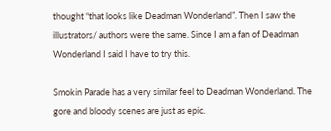thought “that looks like Deadman Wonderland”. Then I saw the illustrators/ authors were the same. Since I am a fan of Deadman Wonderland I said I have to try this.

Smokin Parade has a very similar feel to Deadman Wonderland. The gore and bloody scenes are just as epic.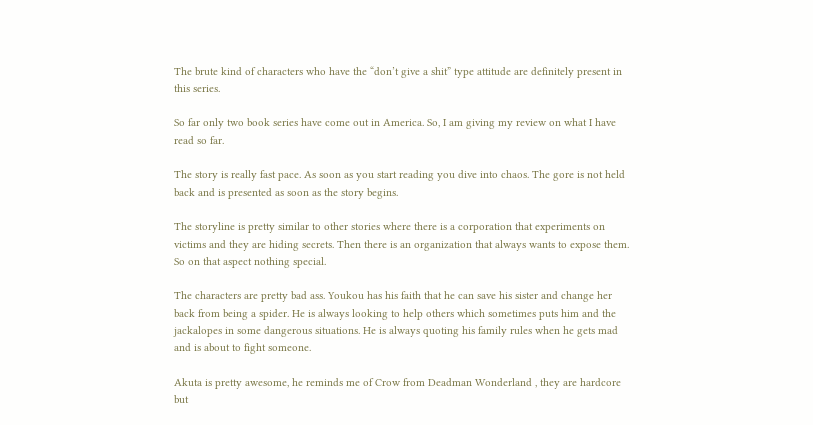The brute kind of characters who have the “don’t give a shit” type attitude are definitely present in this series.

So far only two book series have come out in America. So, I am giving my review on what I have read so far.

The story is really fast pace. As soon as you start reading you dive into chaos. The gore is not held back and is presented as soon as the story begins.

The storyline is pretty similar to other stories where there is a corporation that experiments on victims and they are hiding secrets. Then there is an organization that always wants to expose them. So on that aspect nothing special.

The characters are pretty bad ass. Youkou has his faith that he can save his sister and change her back from being a spider. He is always looking to help others which sometimes puts him and the jackalopes in some dangerous situations. He is always quoting his family rules when he gets mad and is about to fight someone.

Akuta is pretty awesome, he reminds me of Crow from Deadman Wonderland , they are hardcore but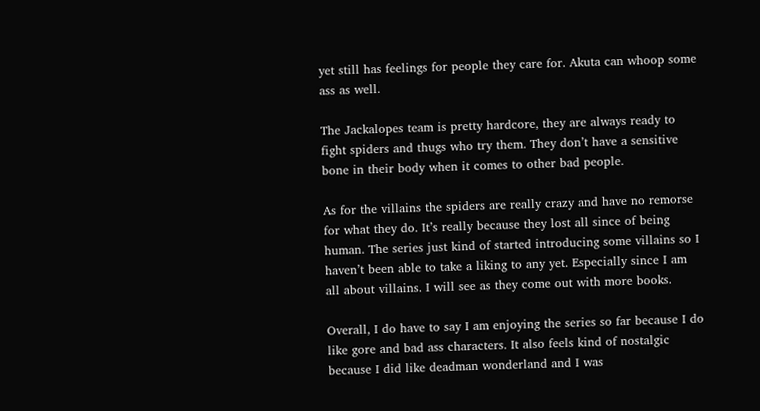yet still has feelings for people they care for. Akuta can whoop some ass as well.

The Jackalopes team is pretty hardcore, they are always ready to fight spiders and thugs who try them. They don’t have a sensitive bone in their body when it comes to other bad people.

As for the villains the spiders are really crazy and have no remorse for what they do. It’s really because they lost all since of being human. The series just kind of started introducing some villains so I haven’t been able to take a liking to any yet. Especially since I am all about villains. I will see as they come out with more books.

Overall, I do have to say I am enjoying the series so far because I do like gore and bad ass characters. It also feels kind of nostalgic because I did like deadman wonderland and I was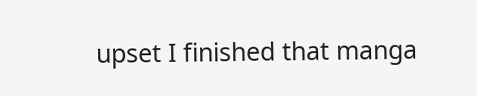upset I finished that manga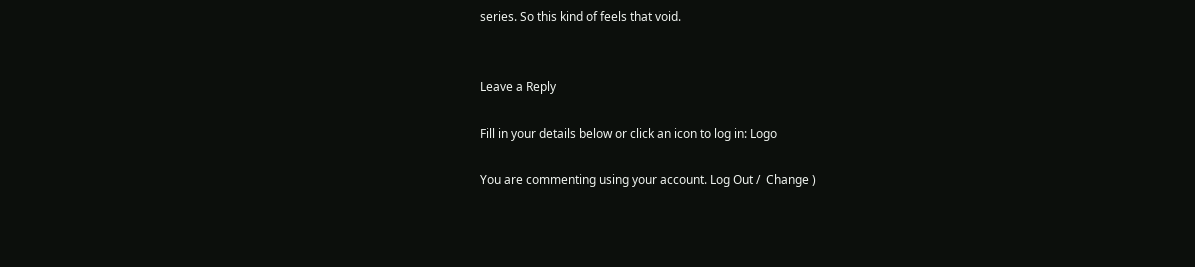series. So this kind of feels that void.


Leave a Reply

Fill in your details below or click an icon to log in: Logo

You are commenting using your account. Log Out /  Change )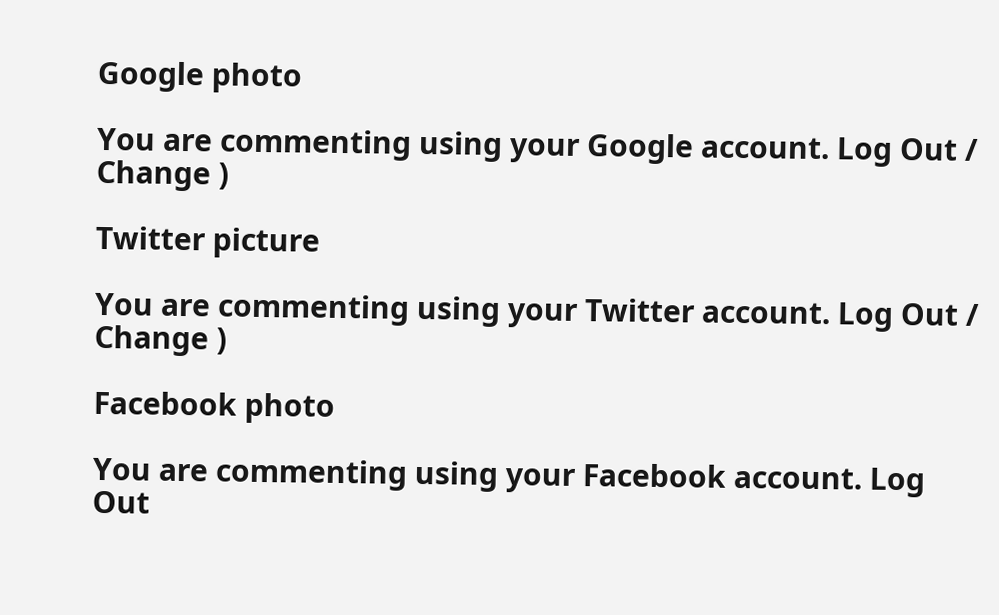Google photo

You are commenting using your Google account. Log Out /  Change )

Twitter picture

You are commenting using your Twitter account. Log Out /  Change )

Facebook photo

You are commenting using your Facebook account. Log Out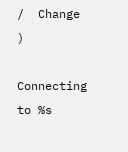/  Change )

Connecting to %s